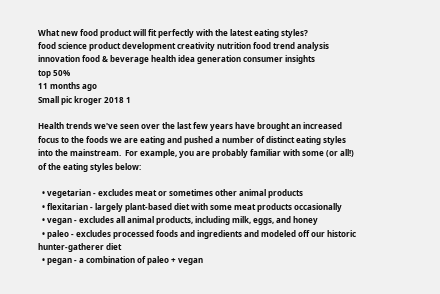What new food product will fit perfectly with the latest eating styles?
food science product development creativity nutrition food trend analysis innovation food & beverage health idea generation consumer insights
top 50%
11 months ago
Small pic kroger 2018 1

Health trends we've seen over the last few years have brought an increased focus to the foods we are eating and pushed a number of distinct eating styles into the mainstream.  For example, you are probably familiar with some (or all!) of the eating styles below:

  • vegetarian - excludes meat or sometimes other animal products
  • flexitarian - largely plant-based diet with some meat products occasionally
  • vegan - excludes all animal products, including milk, eggs, and honey
  • paleo - excludes processed foods and ingredients and modeled off our historic hunter-gatherer diet
  • pegan - a combination of paleo + vegan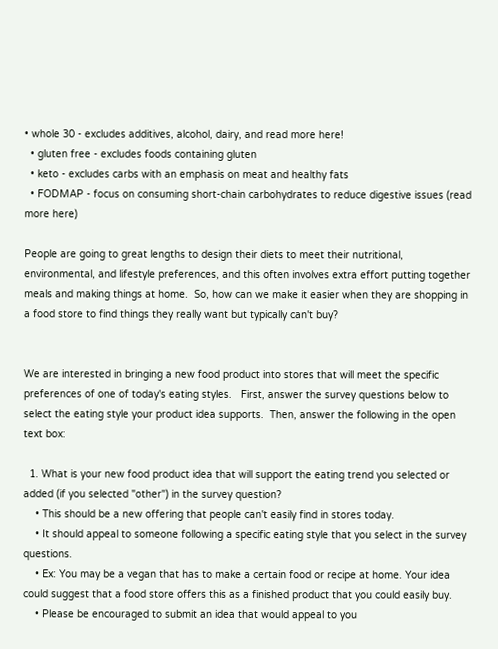• whole 30 - excludes additives, alcohol, dairy, and read more here!
  • gluten free - excludes foods containing gluten
  • keto - excludes carbs with an emphasis on meat and healthy fats
  • FODMAP - focus on consuming short-chain carbohydrates to reduce digestive issues (read more here)

People are going to great lengths to design their diets to meet their nutritional, environmental, and lifestyle preferences, and this often involves extra effort putting together meals and making things at home.  So, how can we make it easier when they are shopping in a food store to find things they really want but typically can't buy?


We are interested in bringing a new food product into stores that will meet the specific preferences of one of today's eating styles.   First, answer the survey questions below to select the eating style your product idea supports.  Then, answer the following in the open text box:

  1. What is your new food product idea that will support the eating trend you selected or added (if you selected "other") in the survey question?
    • This should be a new offering that people can't easily find in stores today.
    • It should appeal to someone following a specific eating style that you select in the survey questions.
    • Ex: You may be a vegan that has to make a certain food or recipe at home. Your idea could suggest that a food store offers this as a finished product that you could easily buy.
    • Please be encouraged to submit an idea that would appeal to you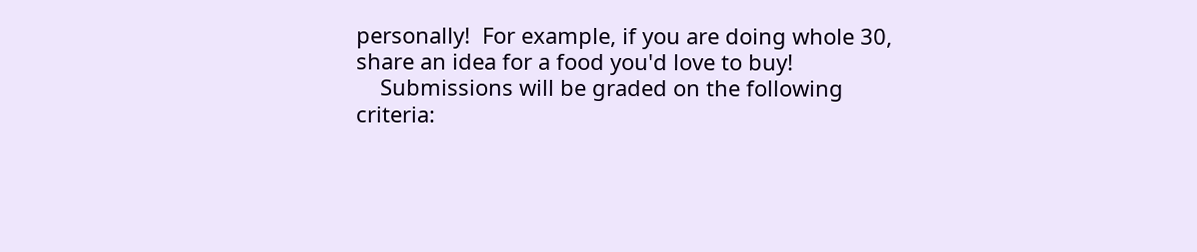personally!  For example, if you are doing whole 30, share an idea for a food you'd love to buy!
    Submissions will be graded on the following criteria: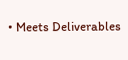• Meets Deliverables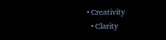• Creativity
  • Clarity